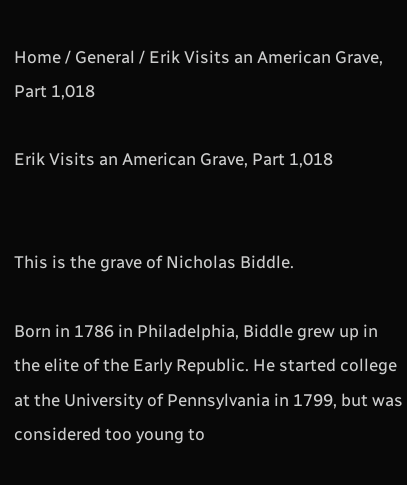Home / General / Erik Visits an American Grave, Part 1,018

Erik Visits an American Grave, Part 1,018


This is the grave of Nicholas Biddle.

Born in 1786 in Philadelphia, Biddle grew up in the elite of the Early Republic. He started college at the University of Pennsylvania in 1799, but was considered too young to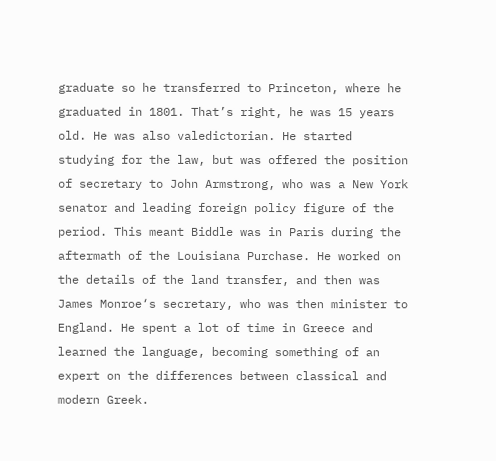graduate so he transferred to Princeton, where he graduated in 1801. That’s right, he was 15 years old. He was also valedictorian. He started studying for the law, but was offered the position of secretary to John Armstrong, who was a New York senator and leading foreign policy figure of the period. This meant Biddle was in Paris during the aftermath of the Louisiana Purchase. He worked on the details of the land transfer, and then was James Monroe‘s secretary, who was then minister to England. He spent a lot of time in Greece and learned the language, becoming something of an expert on the differences between classical and modern Greek.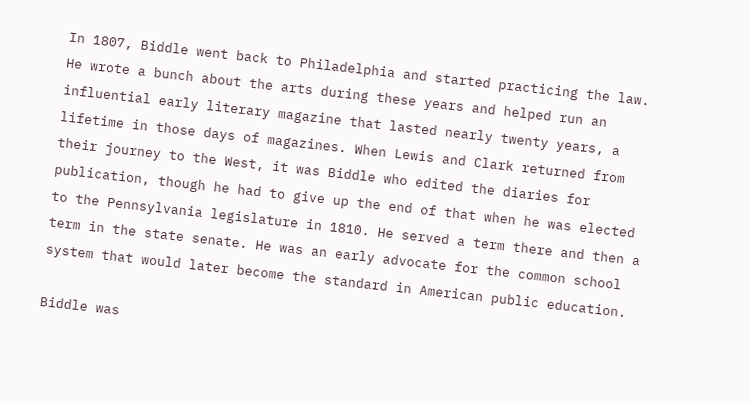In 1807, Biddle went back to Philadelphia and started practicing the law. He wrote a bunch about the arts during these years and helped run an influential early literary magazine that lasted nearly twenty years, a lifetime in those days of magazines. When Lewis and Clark returned from their journey to the West, it was Biddle who edited the diaries for publication, though he had to give up the end of that when he was elected to the Pennsylvania legislature in 1810. He served a term there and then a term in the state senate. He was an early advocate for the common school system that would later become the standard in American public education.

Biddle was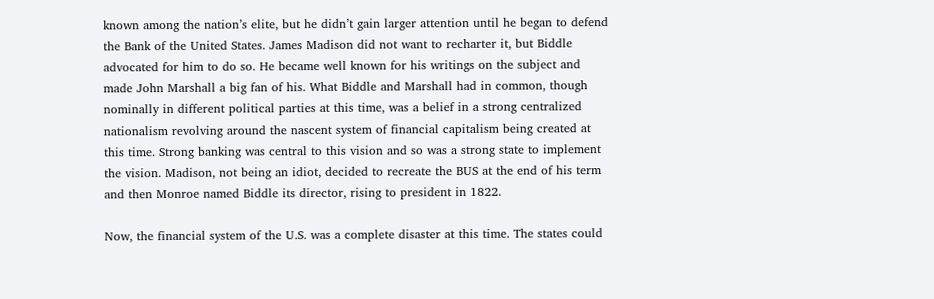known among the nation’s elite, but he didn’t gain larger attention until he began to defend the Bank of the United States. James Madison did not want to recharter it, but Biddle advocated for him to do so. He became well known for his writings on the subject and made John Marshall a big fan of his. What Biddle and Marshall had in common, though nominally in different political parties at this time, was a belief in a strong centralized nationalism revolving around the nascent system of financial capitalism being created at this time. Strong banking was central to this vision and so was a strong state to implement the vision. Madison, not being an idiot, decided to recreate the BUS at the end of his term and then Monroe named Biddle its director, rising to president in 1822.

Now, the financial system of the U.S. was a complete disaster at this time. The states could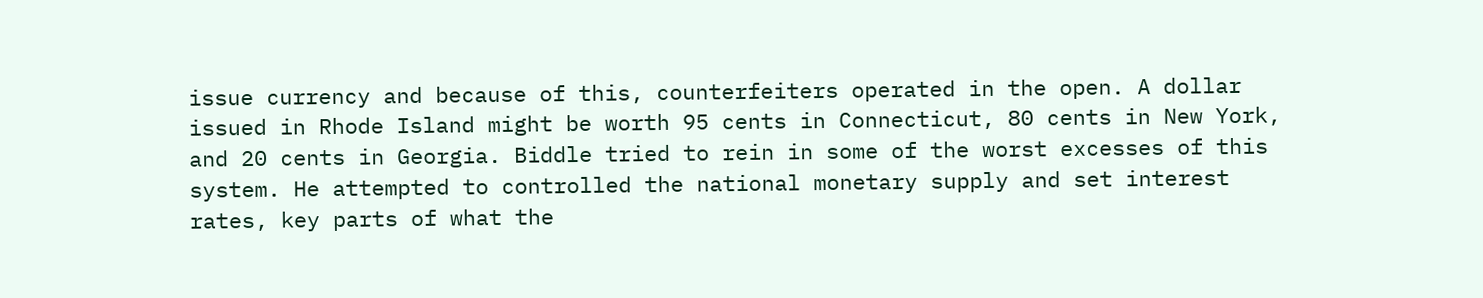issue currency and because of this, counterfeiters operated in the open. A dollar issued in Rhode Island might be worth 95 cents in Connecticut, 80 cents in New York, and 20 cents in Georgia. Biddle tried to rein in some of the worst excesses of this system. He attempted to controlled the national monetary supply and set interest rates, key parts of what the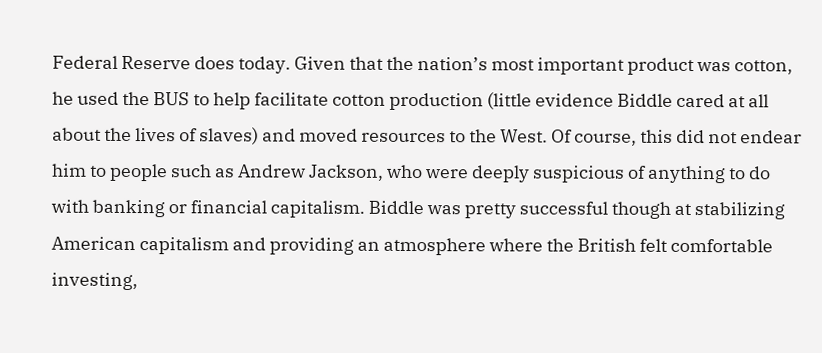Federal Reserve does today. Given that the nation’s most important product was cotton, he used the BUS to help facilitate cotton production (little evidence Biddle cared at all about the lives of slaves) and moved resources to the West. Of course, this did not endear him to people such as Andrew Jackson, who were deeply suspicious of anything to do with banking or financial capitalism. Biddle was pretty successful though at stabilizing American capitalism and providing an atmosphere where the British felt comfortable investing,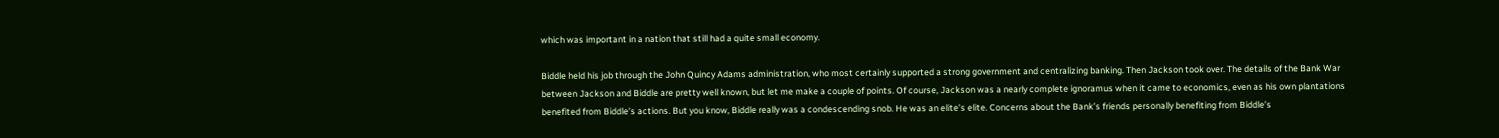which was important in a nation that still had a quite small economy.

Biddle held his job through the John Quincy Adams administration, who most certainly supported a strong government and centralizing banking. Then Jackson took over. The details of the Bank War between Jackson and Biddle are pretty well known, but let me make a couple of points. Of course, Jackson was a nearly complete ignoramus when it came to economics, even as his own plantations benefited from Biddle’s actions. But you know, Biddle really was a condescending snob. He was an elite’s elite. Concerns about the Bank’s friends personally benefiting from Biddle’s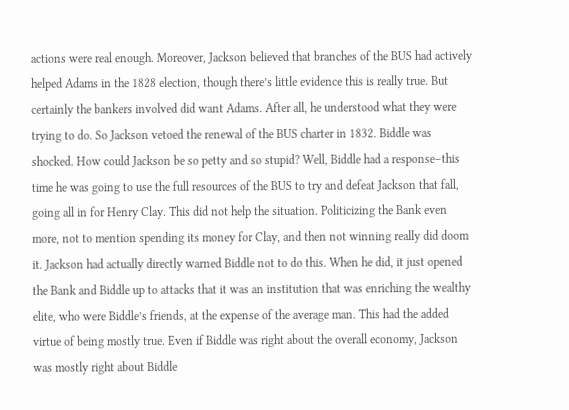actions were real enough. Moreover, Jackson believed that branches of the BUS had actively helped Adams in the 1828 election, though there’s little evidence this is really true. But certainly the bankers involved did want Adams. After all, he understood what they were trying to do. So Jackson vetoed the renewal of the BUS charter in 1832. Biddle was shocked. How could Jackson be so petty and so stupid? Well, Biddle had a response–this time he was going to use the full resources of the BUS to try and defeat Jackson that fall, going all in for Henry Clay. This did not help the situation. Politicizing the Bank even more, not to mention spending its money for Clay, and then not winning really did doom it. Jackson had actually directly warned Biddle not to do this. When he did, it just opened the Bank and Biddle up to attacks that it was an institution that was enriching the wealthy elite, who were Biddle’s friends, at the expense of the average man. This had the added virtue of being mostly true. Even if Biddle was right about the overall economy, Jackson was mostly right about Biddle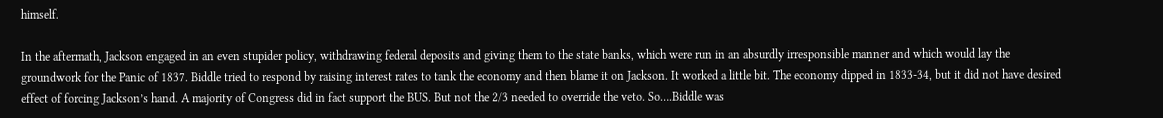himself.

In the aftermath, Jackson engaged in an even stupider policy, withdrawing federal deposits and giving them to the state banks, which were run in an absurdly irresponsible manner and which would lay the groundwork for the Panic of 1837. Biddle tried to respond by raising interest rates to tank the economy and then blame it on Jackson. It worked a little bit. The economy dipped in 1833-34, but it did not have desired effect of forcing Jackson’s hand. A majority of Congress did in fact support the BUS. But not the 2/3 needed to override the veto. So….Biddle was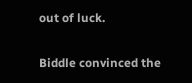out of luck.

Biddle convinced the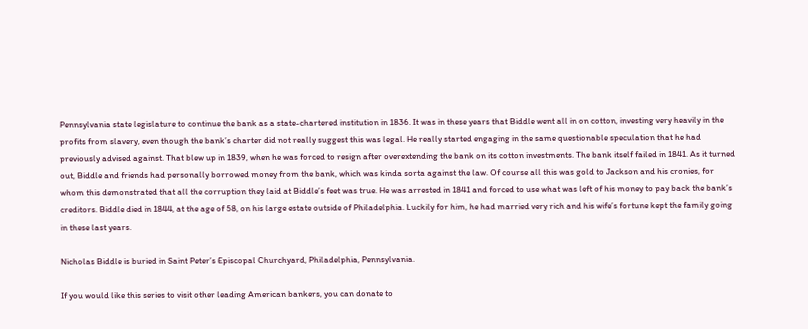Pennsylvania state legislature to continue the bank as a state-chartered institution in 1836. It was in these years that Biddle went all in on cotton, investing very heavily in the profits from slavery, even though the bank’s charter did not really suggest this was legal. He really started engaging in the same questionable speculation that he had previously advised against. That blew up in 1839, when he was forced to resign after overextending the bank on its cotton investments. The bank itself failed in 1841. As it turned out, Biddle and friends had personally borrowed money from the bank, which was kinda sorta against the law. Of course all this was gold to Jackson and his cronies, for whom this demonstrated that all the corruption they laid at Biddle’s feet was true. He was arrested in 1841 and forced to use what was left of his money to pay back the bank’s creditors. Biddle died in 1844, at the age of 58, on his large estate outside of Philadelphia. Luckily for him, he had married very rich and his wife’s fortune kept the family going in these last years.

Nicholas Biddle is buried in Saint Peter’s Episcopal Churchyard, Philadelphia, Pennsylvania.

If you would like this series to visit other leading American bankers, you can donate to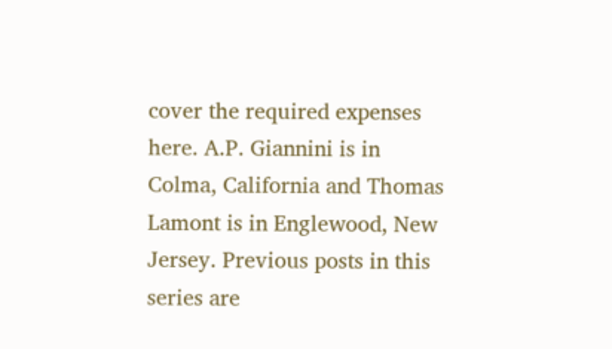cover the required expenses here. A.P. Giannini is in Colma, California and Thomas Lamont is in Englewood, New Jersey. Previous posts in this series are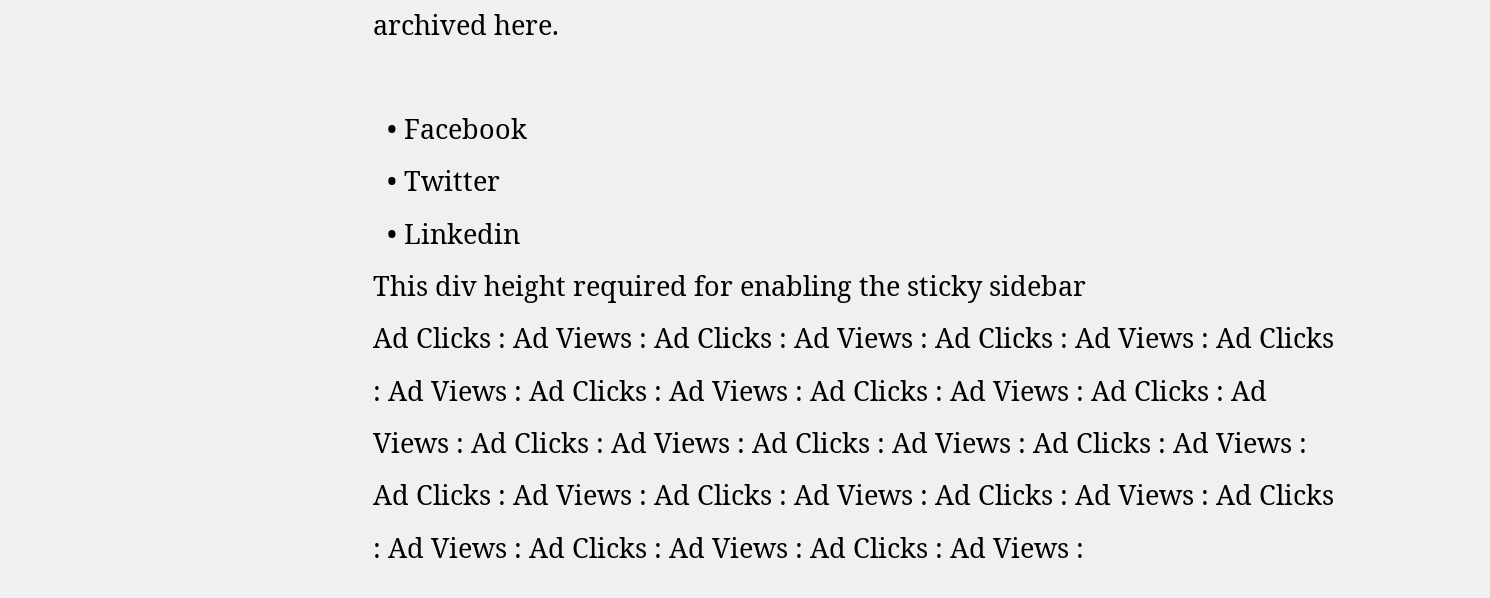archived here.

  • Facebook
  • Twitter
  • Linkedin
This div height required for enabling the sticky sidebar
Ad Clicks : Ad Views : Ad Clicks : Ad Views : Ad Clicks : Ad Views : Ad Clicks : Ad Views : Ad Clicks : Ad Views : Ad Clicks : Ad Views : Ad Clicks : Ad Views : Ad Clicks : Ad Views : Ad Clicks : Ad Views : Ad Clicks : Ad Views : Ad Clicks : Ad Views : Ad Clicks : Ad Views : Ad Clicks : Ad Views : Ad Clicks : Ad Views : Ad Clicks : Ad Views : Ad Clicks : Ad Views :